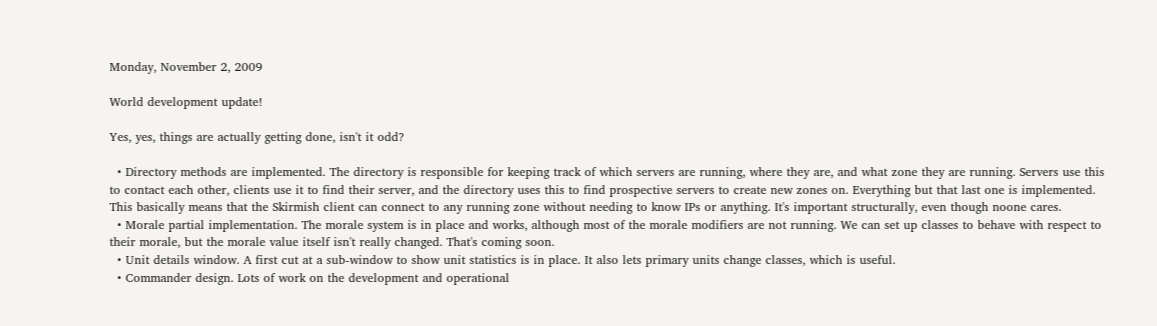Monday, November 2, 2009

World development update!

Yes, yes, things are actually getting done, isn't it odd?

  • Directory methods are implemented. The directory is responsible for keeping track of which servers are running, where they are, and what zone they are running. Servers use this to contact each other, clients use it to find their server, and the directory uses this to find prospective servers to create new zones on. Everything but that last one is implemented. This basically means that the Skirmish client can connect to any running zone without needing to know IPs or anything. It's important structurally, even though noone cares.
  • Morale partial implementation. The morale system is in place and works, although most of the morale modifiers are not running. We can set up classes to behave with respect to their morale, but the morale value itself isn't really changed. That's coming soon.
  • Unit details window. A first cut at a sub-window to show unit statistics is in place. It also lets primary units change classes, which is useful.
  • Commander design. Lots of work on the development and operational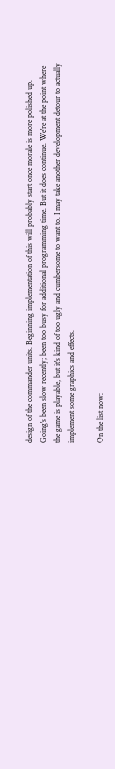design of the commander units. Beginning implementation of this will probably start once morale is more polished up.
Going's been slow recently; been too busy for additional programming time. But it does continue. We're at the point where the game is playable, but it's kind of too ugly and cumbersome to want to. I may take another development detour to actually implement some graphics and effects.

On the list now: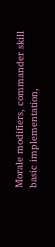Morale modifiers, commander skill basic implementation,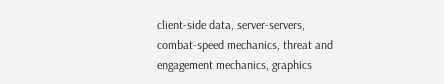client-side data, server-servers, combat-speed mechanics, threat and engagement mechanics, graphics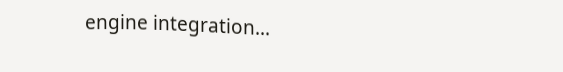engine integration...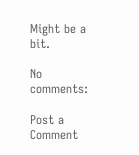Might be a bit.

No comments:

Post a Comment